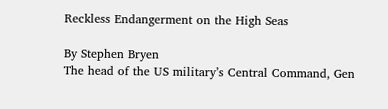Reckless Endangerment on the High Seas

By Stephen Bryen
The head of the US military’s Central Command, Gen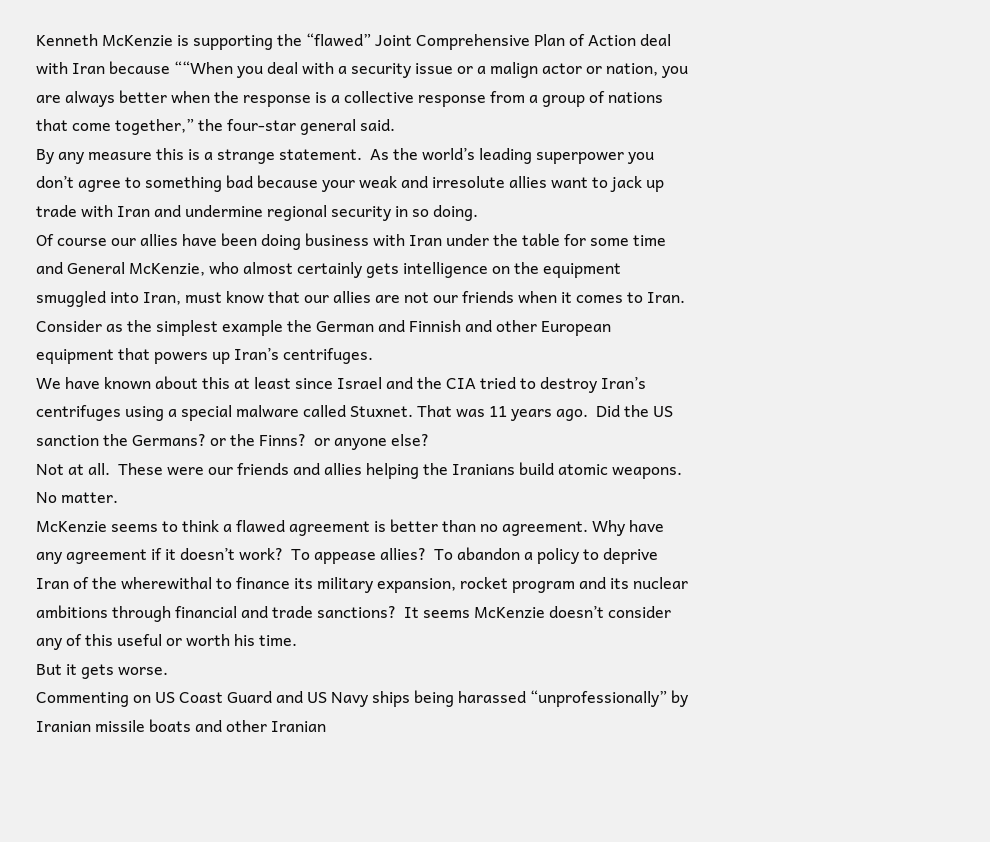Kenneth McKenzie is supporting the “flawed” Joint Comprehensive Plan of Action deal with Iran because ““When you deal with a security issue or a malign actor or nation, you are always better when the response is a collective response from a group of nations that come together,” the four-star general said.
By any measure this is a strange statement.  As the world’s leading superpower you don’t agree to something bad because your weak and irresolute allies want to jack up trade with Iran and undermine regional security in so doing.
Of course our allies have been doing business with Iran under the table for some time and General McKenzie, who almost certainly gets intelligence on the equipment smuggled into Iran, must know that our allies are not our friends when it comes to Iran.  Consider as the simplest example the German and Finnish and other European equipment that powers up Iran’s centrifuges.
We have known about this at least since Israel and the CIA tried to destroy Iran’s centrifuges using a special malware called Stuxnet. That was 11 years ago.  Did the US sanction the Germans? or the Finns?  or anyone else?
Not at all.  These were our friends and allies helping the Iranians build atomic weapons.  No matter.
McKenzie seems to think a flawed agreement is better than no agreement. Why have any agreement if it doesn’t work?  To appease allies?  To abandon a policy to deprive Iran of the wherewithal to finance its military expansion, rocket program and its nuclear ambitions through financial and trade sanctions?  It seems McKenzie doesn’t consider any of this useful or worth his time.
But it gets worse.
Commenting on US Coast Guard and US Navy ships being harassed “unprofessionally” by Iranian missile boats and other Iranian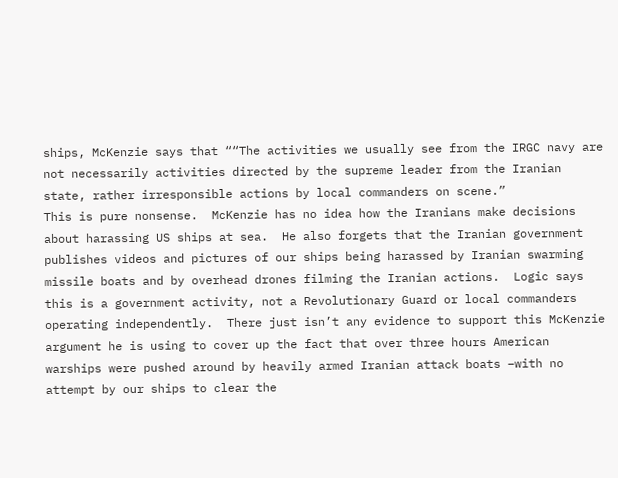ships, McKenzie says that ““The activities we usually see from the IRGC navy are not necessarily activities directed by the supreme leader from the Iranian state, rather irresponsible actions by local commanders on scene.”
This is pure nonsense.  McKenzie has no idea how the Iranians make decisions about harassing US ships at sea.  He also forgets that the Iranian government publishes videos and pictures of our ships being harassed by Iranian swarming missile boats and by overhead drones filming the Iranian actions.  Logic says this is a government activity, not a Revolutionary Guard or local commanders operating independently.  There just isn’t any evidence to support this McKenzie argument he is using to cover up the fact that over three hours American warships were pushed around by heavily armed Iranian attack boats –with no attempt by our ships to clear the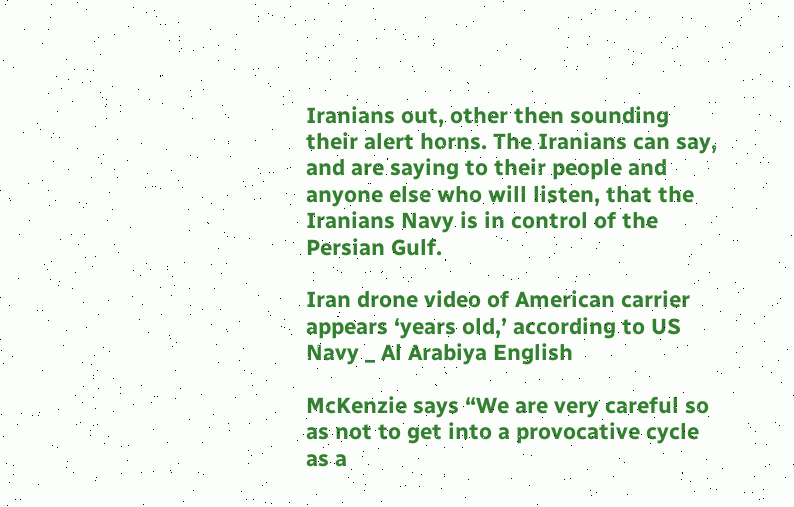Iranians out, other then sounding their alert horns. The Iranians can say, and are saying to their people and anyone else who will listen, that the Iranians Navy is in control of the Persian Gulf.

Iran drone video of American carrier appears ‘years old,’ according to US Navy _ Al Arabiya English

McKenzie says “We are very careful so as not to get into a provocative cycle as a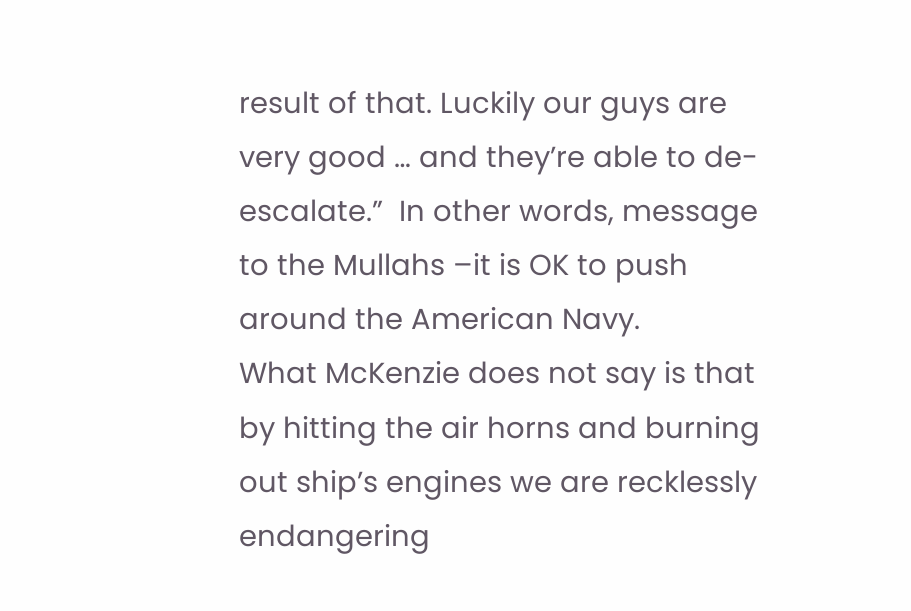result of that. Luckily our guys are very good … and they’re able to de-escalate.”  In other words, message to the Mullahs –it is OK to push around the American Navy.
What McKenzie does not say is that by hitting the air horns and burning out ship’s engines we are recklessly endangering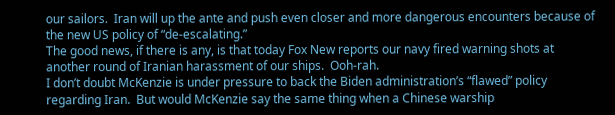our sailors.  Iran will up the ante and push even closer and more dangerous encounters because of the new US policy of “de-escalating.”
The good news, if there is any, is that today Fox New reports our navy fired warning shots at another round of Iranian harassment of our ships.  Ooh-rah.
I don’t doubt McKenzie is under pressure to back the Biden administration’s “flawed” policy regarding Iran.  But would McKenzie say the same thing when a Chinese warship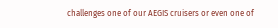challenges one of our AEGIS cruisers or even one of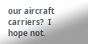our aircraft carriers?  I hope not.